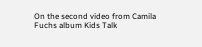On the second video from Camila Fuchs album Kids Talk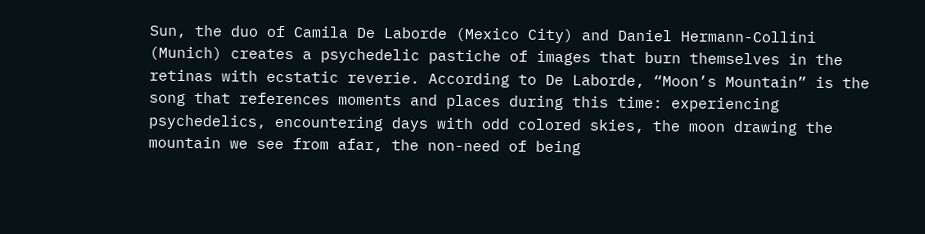Sun, the duo of Camila De Laborde (Mexico City) and Daniel Hermann-Collini (Munich) creates a psychedelic pastiche of images that burn themselves in the retinas with ecstatic reverie. According to De Laborde, “Moon’s Mountain” is the song that references moments and places during this time: experiencing psychedelics, encountering days with odd colored skies, the moon drawing the mountain we see from afar, the non-need of being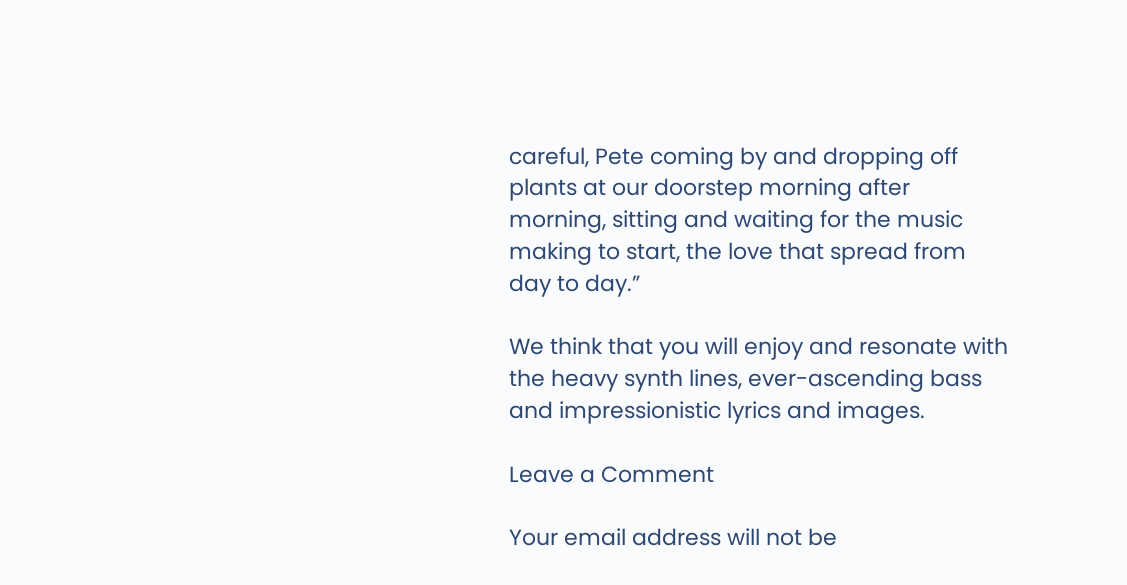careful, Pete coming by and dropping off plants at our doorstep morning after morning, sitting and waiting for the music making to start, the love that spread from day to day.”

We think that you will enjoy and resonate with the heavy synth lines, ever-ascending bass and impressionistic lyrics and images.

Leave a Comment

Your email address will not be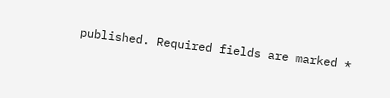published. Required fields are marked *